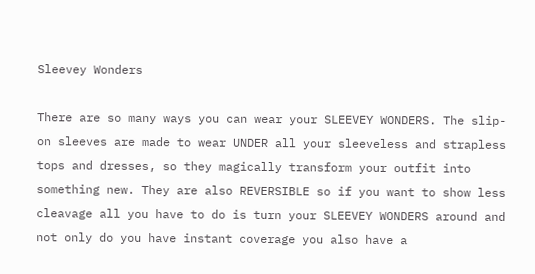Sleevey Wonders

There are so many ways you can wear your SLEEVEY WONDERS. The slip-on sleeves are made to wear UNDER all your sleeveless and strapless tops and dresses, so they magically transform your outfit into something new. They are also REVERSIBLE so if you want to show less cleavage all you have to do is turn your SLEEVEY WONDERS around and not only do you have instant coverage you also have a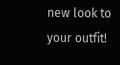new look to your outfit!